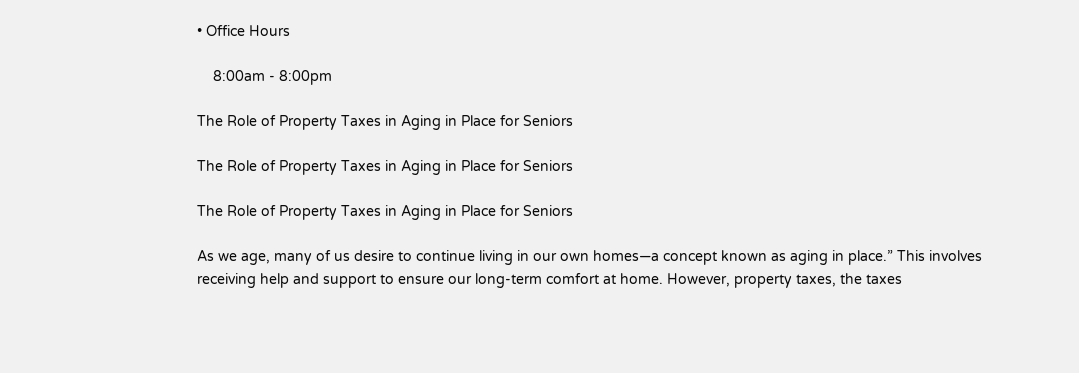• Office Hours

    8:00am - 8:00pm

The Role of Property Taxes in Aging in Place for Seniors

The Role of Property Taxes in Aging in Place for Seniors

The Role of Property Taxes in Aging in Place for Seniors

As we age, many of us desire to continue living in our own homes—a concept known as aging in place.” This involves receiving help and support to ensure our long-term comfort at home. However, property taxes, the taxes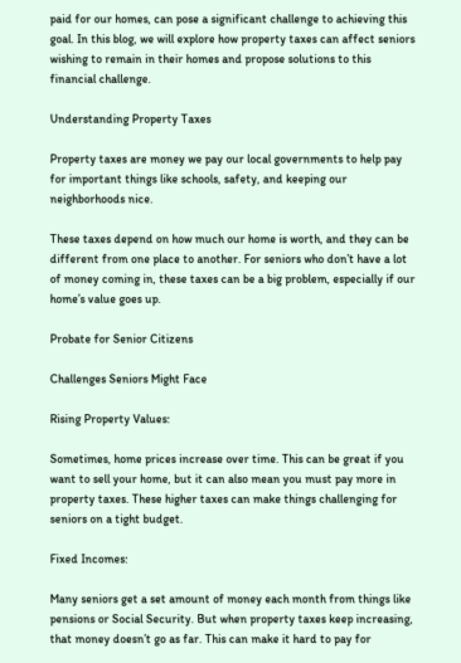paid for our homes, can pose a significant challenge to achieving this goal. In this blog, we will explore how property taxes can affect seniors wishing to remain in their homes and propose solutions to this financial challenge.

Understanding Property Taxes

Property taxes are money we pay our local governments to help pay for important things like schools, safety, and keeping our neighborhoods nice.

These taxes depend on how much our home is worth, and they can be different from one place to another. For seniors who don’t have a lot of money coming in, these taxes can be a big problem, especially if our home’s value goes up.

Probate for Senior Citizens

Challenges Seniors Might Face

Rising Property Values:

Sometimes, home prices increase over time. This can be great if you want to sell your home, but it can also mean you must pay more in property taxes. These higher taxes can make things challenging for seniors on a tight budget.

Fixed Incomes:

Many seniors get a set amount of money each month from things like pensions or Social Security. But when property taxes keep increasing, that money doesn’t go as far. This can make it hard to pay for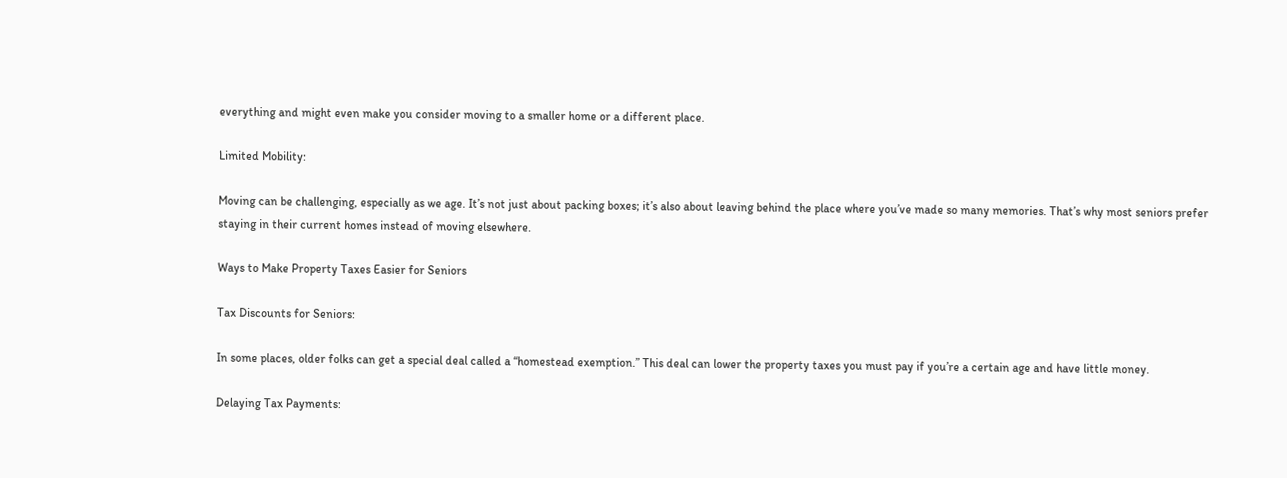everything and might even make you consider moving to a smaller home or a different place.

Limited Mobility:

Moving can be challenging, especially as we age. It’s not just about packing boxes; it’s also about leaving behind the place where you’ve made so many memories. That’s why most seniors prefer staying in their current homes instead of moving elsewhere.

Ways to Make Property Taxes Easier for Seniors

Tax Discounts for Seniors:

In some places, older folks can get a special deal called a “homestead exemption.” This deal can lower the property taxes you must pay if you’re a certain age and have little money.

Delaying Tax Payments: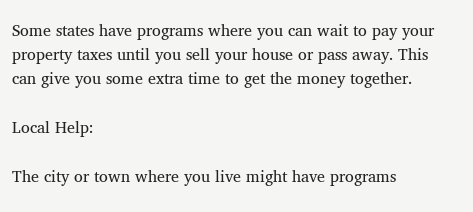Some states have programs where you can wait to pay your property taxes until you sell your house or pass away. This can give you some extra time to get the money together.

Local Help:

The city or town where you live might have programs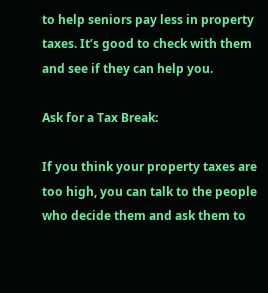to help seniors pay less in property taxes. It’s good to check with them and see if they can help you.

Ask for a Tax Break:

If you think your property taxes are too high, you can talk to the people who decide them and ask them to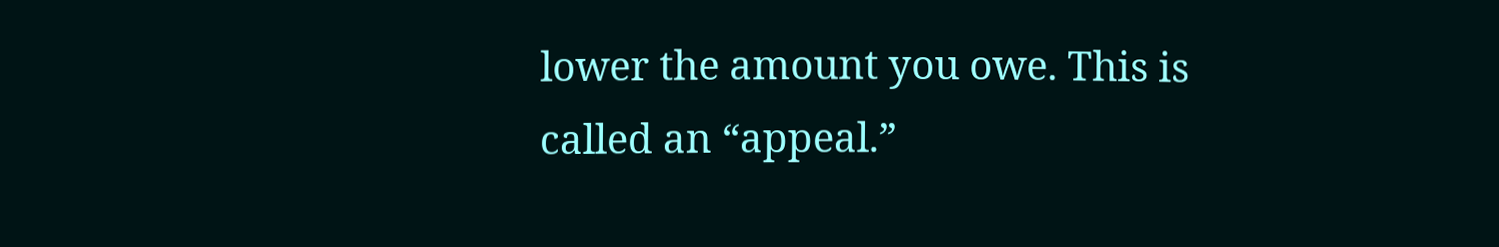lower the amount you owe. This is called an “appeal.”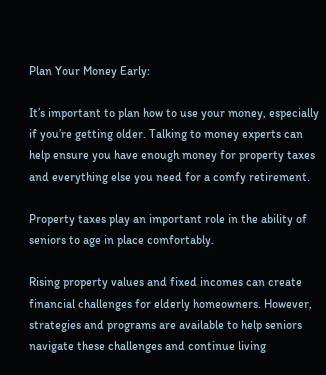Plan Your Money Early:

It’s important to plan how to use your money, especially if you’re getting older. Talking to money experts can help ensure you have enough money for property taxes and everything else you need for a comfy retirement.

Property taxes play an important role in the ability of seniors to age in place comfortably.

Rising property values and fixed incomes can create financial challenges for elderly homeowners. However, strategies and programs are available to help seniors navigate these challenges and continue living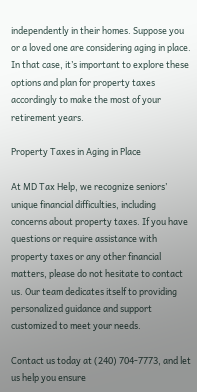independently in their homes. Suppose you or a loved one are considering aging in place. In that case, it’s important to explore these options and plan for property taxes accordingly to make the most of your retirement years.

Property Taxes in Aging in Place

At MD Tax Help, we recognize seniors’ unique financial difficulties, including concerns about property taxes. If you have questions or require assistance with property taxes or any other financial matters, please do not hesitate to contact us. Our team dedicates itself to providing personalized guidance and support customized to meet your needs.

Contact us today at (240) 704-7773, and let us help you ensure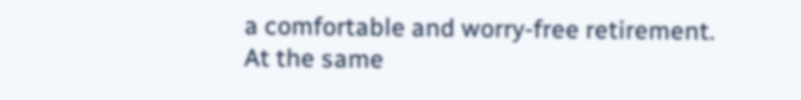a comfortable and worry-free retirement. At the same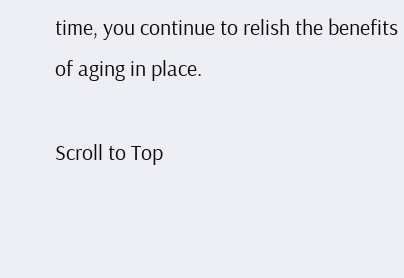time, you continue to relish the benefits of aging in place.

Scroll to Top